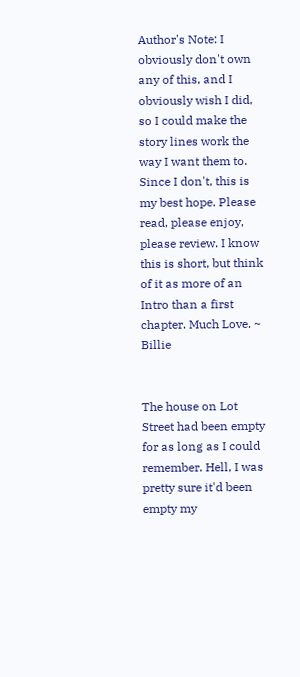Author's Note: I obviously don't own any of this, and I obviously wish I did, so I could make the story lines work the way I want them to. Since I don't, this is my best hope. Please read, please enjoy, please review. I know this is short, but think of it as more of an Intro than a first chapter. Much Love. ~ Billie


The house on Lot Street had been empty for as long as I could remember. Hell, I was pretty sure it'd been empty my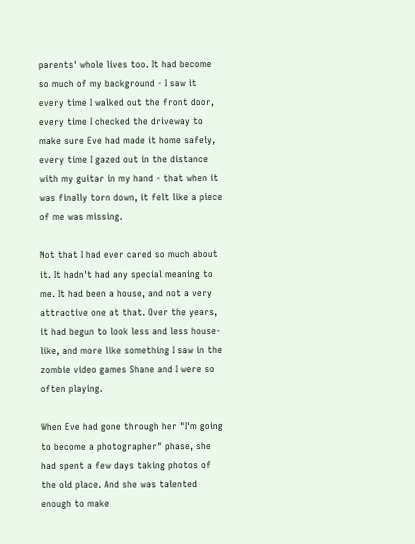parents' whole lives too. It had become so much of my background - I saw it every time I walked out the front door, every time I checked the driveway to make sure Eve had made it home safely, every time I gazed out in the distance with my guitar in my hand - that when it was finally torn down, it felt like a piece of me was missing.

Not that I had ever cared so much about it. It hadn't had any special meaning to me. It had been a house, and not a very attractive one at that. Over the years, it had begun to look less and less house-like, and more like something I saw in the zombie video games Shane and I were so often playing.

When Eve had gone through her "I'm going to become a photographer" phase, she had spent a few days taking photos of the old place. And she was talented enough to make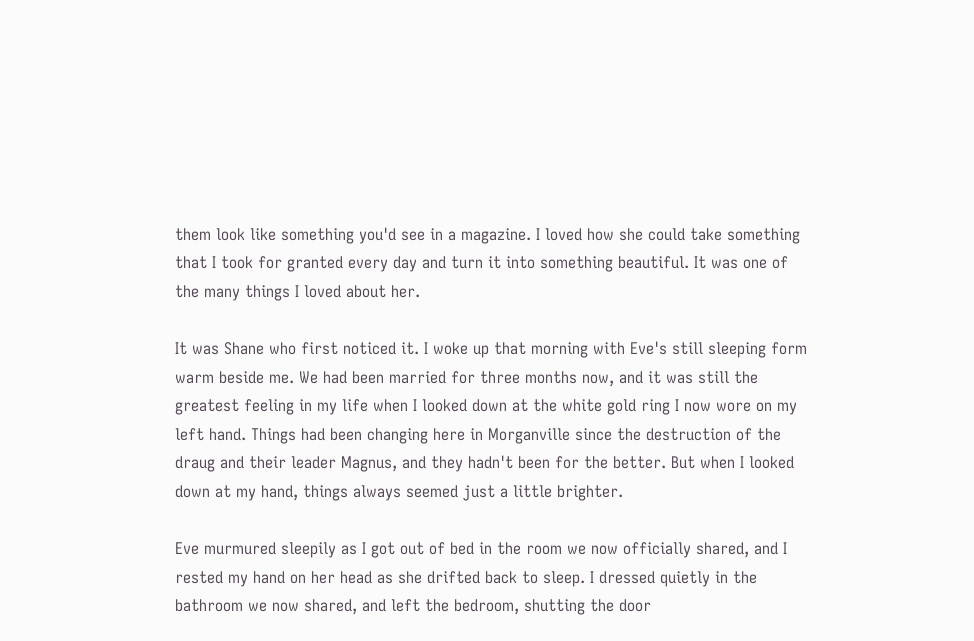them look like something you'd see in a magazine. I loved how she could take something that I took for granted every day and turn it into something beautiful. It was one of the many things I loved about her.

It was Shane who first noticed it. I woke up that morning with Eve's still sleeping form warm beside me. We had been married for three months now, and it was still the greatest feeling in my life when I looked down at the white gold ring I now wore on my left hand. Things had been changing here in Morganville since the destruction of the draug and their leader Magnus, and they hadn't been for the better. But when I looked down at my hand, things always seemed just a little brighter.

Eve murmured sleepily as I got out of bed in the room we now officially shared, and I rested my hand on her head as she drifted back to sleep. I dressed quietly in the bathroom we now shared, and left the bedroom, shutting the door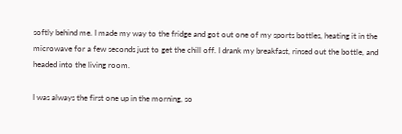softly behind me. I made my way to the fridge and got out one of my sports bottles, heating it in the microwave for a few seconds just to get the chill off. I drank my breakfast, rinsed out the bottle, and headed into the living room.

I was always the first one up in the morning, so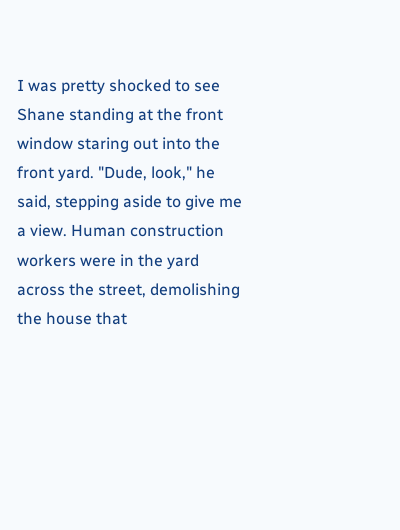I was pretty shocked to see Shane standing at the front window staring out into the front yard. "Dude, look," he said, stepping aside to give me a view. Human construction workers were in the yard across the street, demolishing the house that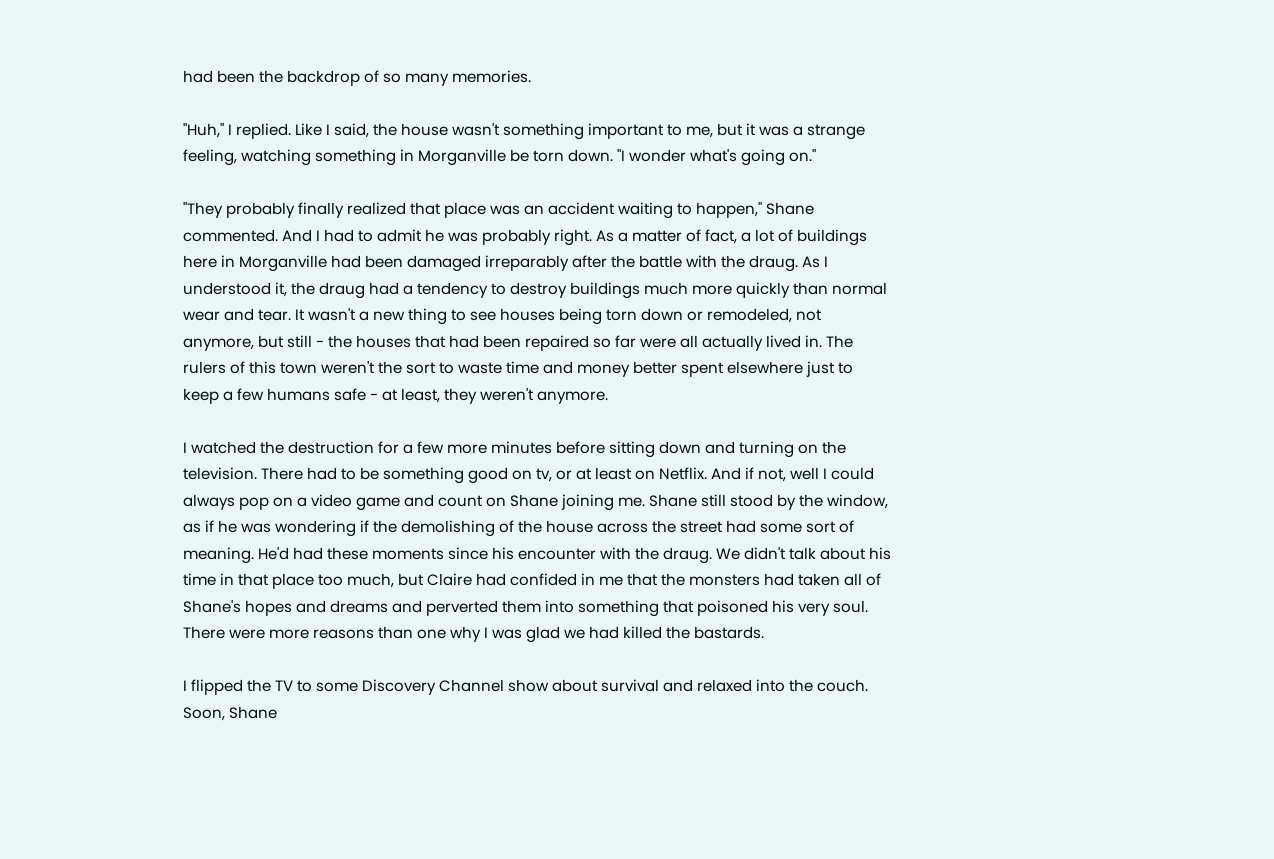had been the backdrop of so many memories.

"Huh," I replied. Like I said, the house wasn't something important to me, but it was a strange feeling, watching something in Morganville be torn down. "I wonder what's going on."

"They probably finally realized that place was an accident waiting to happen," Shane commented. And I had to admit he was probably right. As a matter of fact, a lot of buildings here in Morganville had been damaged irreparably after the battle with the draug. As I understood it, the draug had a tendency to destroy buildings much more quickly than normal wear and tear. It wasn't a new thing to see houses being torn down or remodeled, not anymore, but still - the houses that had been repaired so far were all actually lived in. The rulers of this town weren't the sort to waste time and money better spent elsewhere just to keep a few humans safe - at least, they weren't anymore.

I watched the destruction for a few more minutes before sitting down and turning on the television. There had to be something good on tv, or at least on Netflix. And if not, well I could always pop on a video game and count on Shane joining me. Shane still stood by the window, as if he was wondering if the demolishing of the house across the street had some sort of meaning. He'd had these moments since his encounter with the draug. We didn't talk about his time in that place too much, but Claire had confided in me that the monsters had taken all of Shane's hopes and dreams and perverted them into something that poisoned his very soul. There were more reasons than one why I was glad we had killed the bastards.

I flipped the TV to some Discovery Channel show about survival and relaxed into the couch. Soon, Shane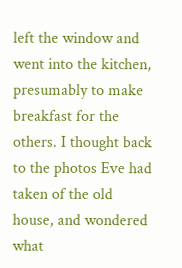left the window and went into the kitchen, presumably to make breakfast for the others. I thought back to the photos Eve had taken of the old house, and wondered what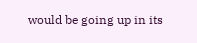would be going up in its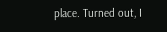place. Turned out, I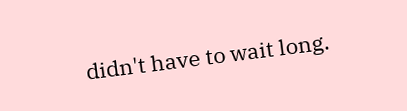didn't have to wait long.